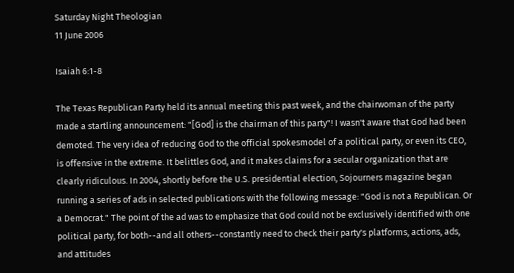Saturday Night Theologian
11 June 2006

Isaiah 6:1-8

The Texas Republican Party held its annual meeting this past week, and the chairwoman of the party made a startling announcement: "[God] is the chairman of this party"! I wasn't aware that God had been demoted. The very idea of reducing God to the official spokesmodel of a political party, or even its CEO, is offensive in the extreme. It belittles God, and it makes claims for a secular organization that are clearly ridiculous. In 2004, shortly before the U.S. presidential election, Sojourners magazine began running a series of ads in selected publications with the following message: "God is not a Republican. Or a Democrat." The point of the ad was to emphasize that God could not be exclusively identified with one political party, for both--and all others--constantly need to check their party's platforms, actions, ads, and attitudes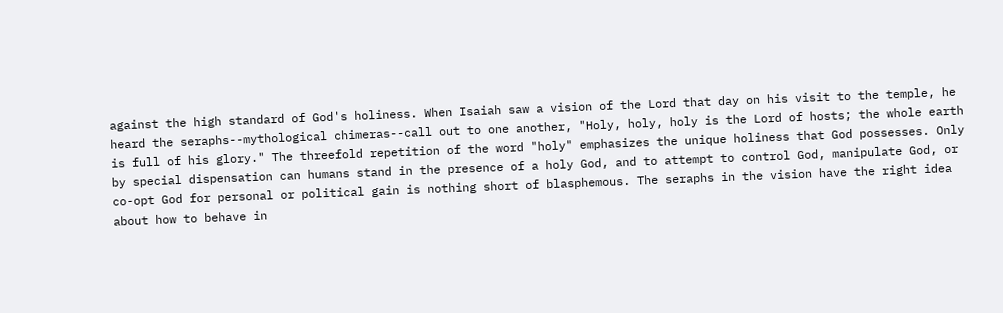against the high standard of God's holiness. When Isaiah saw a vision of the Lord that day on his visit to the temple, he heard the seraphs--mythological chimeras--call out to one another, "Holy, holy, holy is the Lord of hosts; the whole earth is full of his glory." The threefold repetition of the word "holy" emphasizes the unique holiness that God possesses. Only by special dispensation can humans stand in the presence of a holy God, and to attempt to control God, manipulate God, or co-opt God for personal or political gain is nothing short of blasphemous. The seraphs in the vision have the right idea about how to behave in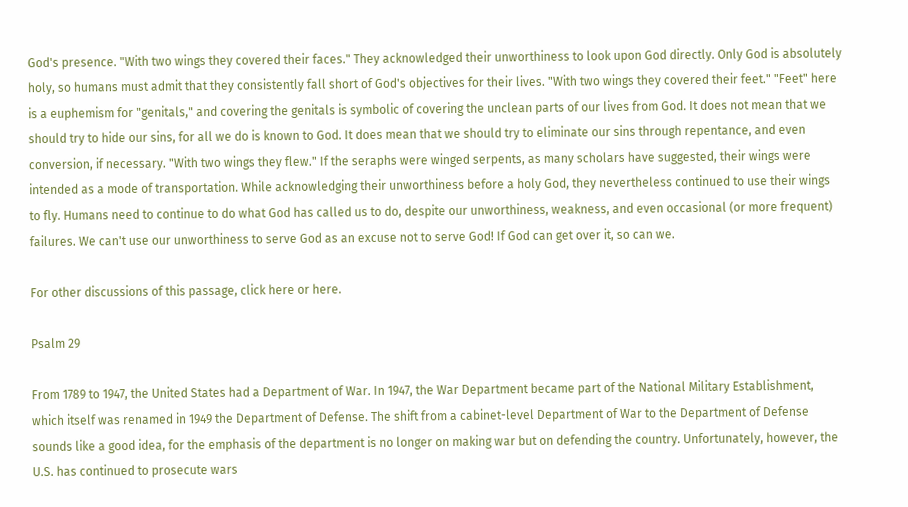God's presence. "With two wings they covered their faces." They acknowledged their unworthiness to look upon God directly. Only God is absolutely holy, so humans must admit that they consistently fall short of God's objectives for their lives. "With two wings they covered their feet." "Feet" here is a euphemism for "genitals," and covering the genitals is symbolic of covering the unclean parts of our lives from God. It does not mean that we should try to hide our sins, for all we do is known to God. It does mean that we should try to eliminate our sins through repentance, and even conversion, if necessary. "With two wings they flew." If the seraphs were winged serpents, as many scholars have suggested, their wings were intended as a mode of transportation. While acknowledging their unworthiness before a holy God, they nevertheless continued to use their wings to fly. Humans need to continue to do what God has called us to do, despite our unworthiness, weakness, and even occasional (or more frequent) failures. We can't use our unworthiness to serve God as an excuse not to serve God! If God can get over it, so can we.

For other discussions of this passage, click here or here.

Psalm 29

From 1789 to 1947, the United States had a Department of War. In 1947, the War Department became part of the National Military Establishment, which itself was renamed in 1949 the Department of Defense. The shift from a cabinet-level Department of War to the Department of Defense sounds like a good idea, for the emphasis of the department is no longer on making war but on defending the country. Unfortunately, however, the U.S. has continued to prosecute wars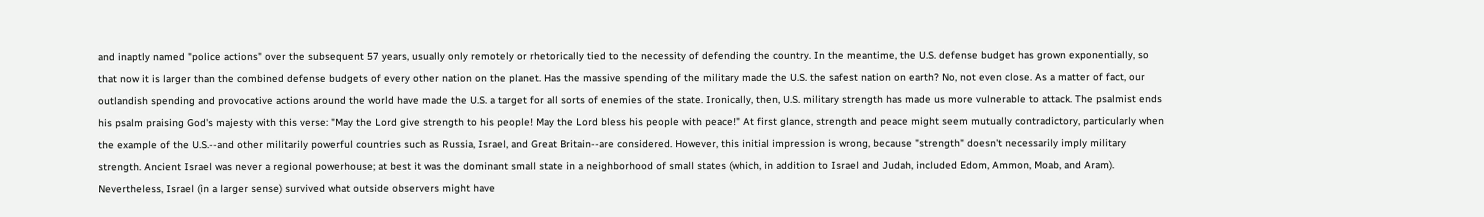and inaptly named "police actions" over the subsequent 57 years, usually only remotely or rhetorically tied to the necessity of defending the country. In the meantime, the U.S. defense budget has grown exponentially, so that now it is larger than the combined defense budgets of every other nation on the planet. Has the massive spending of the military made the U.S. the safest nation on earth? No, not even close. As a matter of fact, our outlandish spending and provocative actions around the world have made the U.S. a target for all sorts of enemies of the state. Ironically, then, U.S. military strength has made us more vulnerable to attack. The psalmist ends his psalm praising God's majesty with this verse: "May the Lord give strength to his people! May the Lord bless his people with peace!" At first glance, strength and peace might seem mutually contradictory, particularly when the example of the U.S.--and other militarily powerful countries such as Russia, Israel, and Great Britain--are considered. However, this initial impression is wrong, because "strength" doesn't necessarily imply military strength. Ancient Israel was never a regional powerhouse; at best it was the dominant small state in a neighborhood of small states (which, in addition to Israel and Judah, included Edom, Ammon, Moab, and Aram). Nevertheless, Israel (in a larger sense) survived what outside observers might have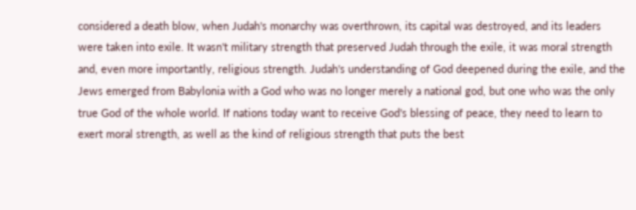considered a death blow, when Judah's monarchy was overthrown, its capital was destroyed, and its leaders were taken into exile. It wasn't military strength that preserved Judah through the exile, it was moral strength and, even more importantly, religious strength. Judah's understanding of God deepened during the exile, and the Jews emerged from Babylonia with a God who was no longer merely a national god, but one who was the only true God of the whole world. If nations today want to receive God's blessing of peace, they need to learn to exert moral strength, as well as the kind of religious strength that puts the best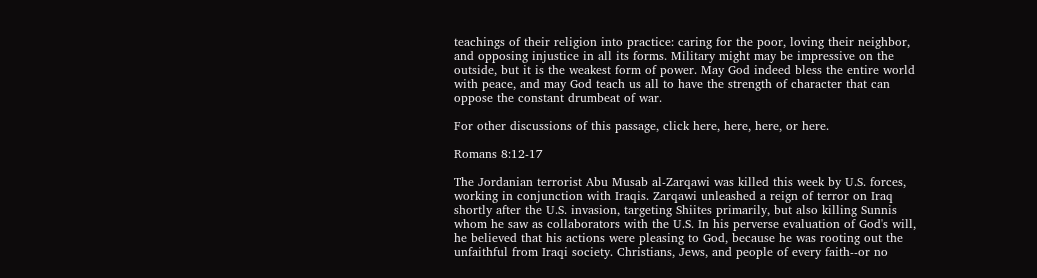teachings of their religion into practice: caring for the poor, loving their neighbor, and opposing injustice in all its forms. Military might may be impressive on the outside, but it is the weakest form of power. May God indeed bless the entire world with peace, and may God teach us all to have the strength of character that can oppose the constant drumbeat of war.

For other discussions of this passage, click here, here, here, or here.

Romans 8:12-17

The Jordanian terrorist Abu Musab al-Zarqawi was killed this week by U.S. forces, working in conjunction with Iraqis. Zarqawi unleashed a reign of terror on Iraq shortly after the U.S. invasion, targeting Shiites primarily, but also killing Sunnis whom he saw as collaborators with the U.S. In his perverse evaluation of God's will, he believed that his actions were pleasing to God, because he was rooting out the unfaithful from Iraqi society. Christians, Jews, and people of every faith--or no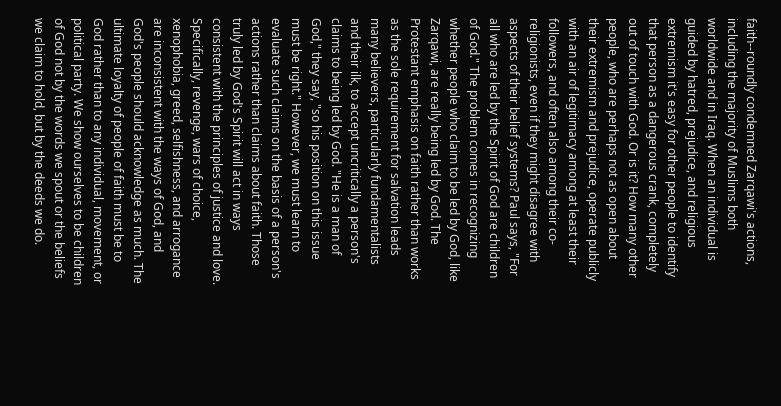faith--roundly condemned Zarqawi's actions, including the majority of Muslims both worldwide and in Iraq. When an individual is guided by hatred, prejudice, and religious extremism it's easy for other people to identify that person as a dangerous crank, completely out of touch with God. Or is it? How many other people, who are perhaps not as open about their extremism and prejudice, operate publicly with an air of legitimacy among at least their followers, and often also among their co-religionists, even if they might disagree with aspects of their belief systems? Paul says, "For all who are led by the Spirit of God are children of God." The problem comes in recognizing whether people who claim to be led by God, like Zarqawi, are really being led by God. The Protestant emphasis on faith rather than works as the sole requirement for salvation leads many believers, particularly fundamentalists and their ilk, to accept uncritically a person's claims to being led by God. "He is a man of God," they say, "so his position on this issue must be right." However, we must learn to evaluate such claims on the basis of a person's actions rather than claims about faith. Those truly led by God's Spirit will act in ways consistent with the principles of justice and love. Specifically, revenge, wars of choice, xenophobia, greed, selfishness, and arrogance are inconsistent with the ways of God, and God's people should acknowledge as much. The ultimate loyalty of people of faith must be to God rather than to any individual, movement, or political party. We show ourselves to be children of God not by the words we spout or the beliefs we claim to hold, but by the deeds we do.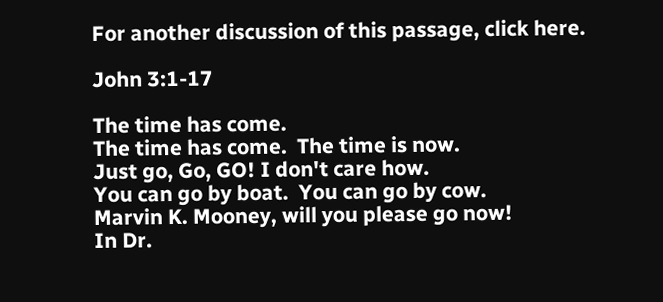For another discussion of this passage, click here.

John 3:1-17

The time has come.
The time has come.  The time is now.
Just go, Go, GO! I don't care how.
You can go by boat.  You can go by cow.
Marvin K. Mooney, will you please go now!
In Dr.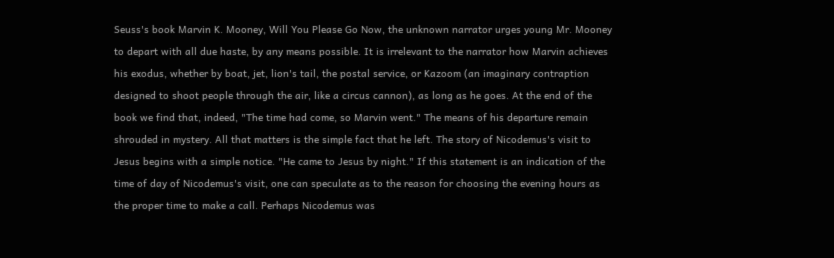Seuss's book Marvin K. Mooney, Will You Please Go Now, the unknown narrator urges young Mr. Mooney to depart with all due haste, by any means possible. It is irrelevant to the narrator how Marvin achieves his exodus, whether by boat, jet, lion's tail, the postal service, or Kazoom (an imaginary contraption designed to shoot people through the air, like a circus cannon), as long as he goes. At the end of the book we find that, indeed, "The time had come, so Marvin went." The means of his departure remain shrouded in mystery. All that matters is the simple fact that he left. The story of Nicodemus's visit to Jesus begins with a simple notice. "He came to Jesus by night." If this statement is an indication of the time of day of Nicodemus's visit, one can speculate as to the reason for choosing the evening hours as the proper time to make a call. Perhaps Nicodemus was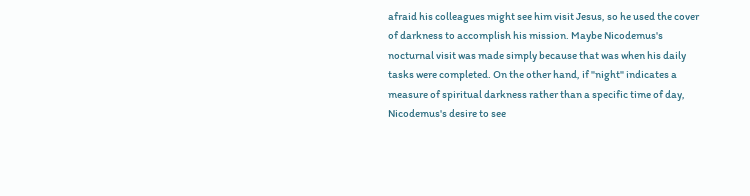afraid his colleagues might see him visit Jesus, so he used the cover of darkness to accomplish his mission. Maybe Nicodemus's nocturnal visit was made simply because that was when his daily tasks were completed. On the other hand, if "night" indicates a measure of spiritual darkness rather than a specific time of day, Nicodemus's desire to see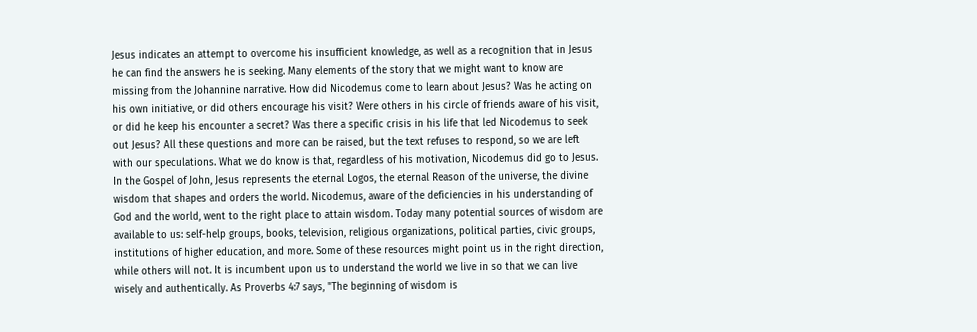Jesus indicates an attempt to overcome his insufficient knowledge, as well as a recognition that in Jesus he can find the answers he is seeking. Many elements of the story that we might want to know are missing from the Johannine narrative. How did Nicodemus come to learn about Jesus? Was he acting on his own initiative, or did others encourage his visit? Were others in his circle of friends aware of his visit, or did he keep his encounter a secret? Was there a specific crisis in his life that led Nicodemus to seek out Jesus? All these questions and more can be raised, but the text refuses to respond, so we are left with our speculations. What we do know is that, regardless of his motivation, Nicodemus did go to Jesus. In the Gospel of John, Jesus represents the eternal Logos, the eternal Reason of the universe, the divine wisdom that shapes and orders the world. Nicodemus, aware of the deficiencies in his understanding of God and the world, went to the right place to attain wisdom. Today many potential sources of wisdom are available to us: self-help groups, books, television, religious organizations, political parties, civic groups, institutions of higher education, and more. Some of these resources might point us in the right direction, while others will not. It is incumbent upon us to understand the world we live in so that we can live wisely and authentically. As Proverbs 4:7 says, "The beginning of wisdom is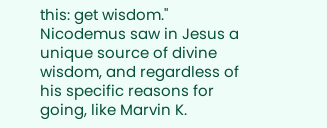this: get wisdom." Nicodemus saw in Jesus a unique source of divine wisdom, and regardless of his specific reasons for going, like Marvin K.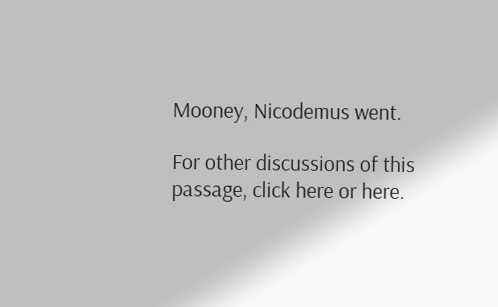Mooney, Nicodemus went.

For other discussions of this passage, click here or here.